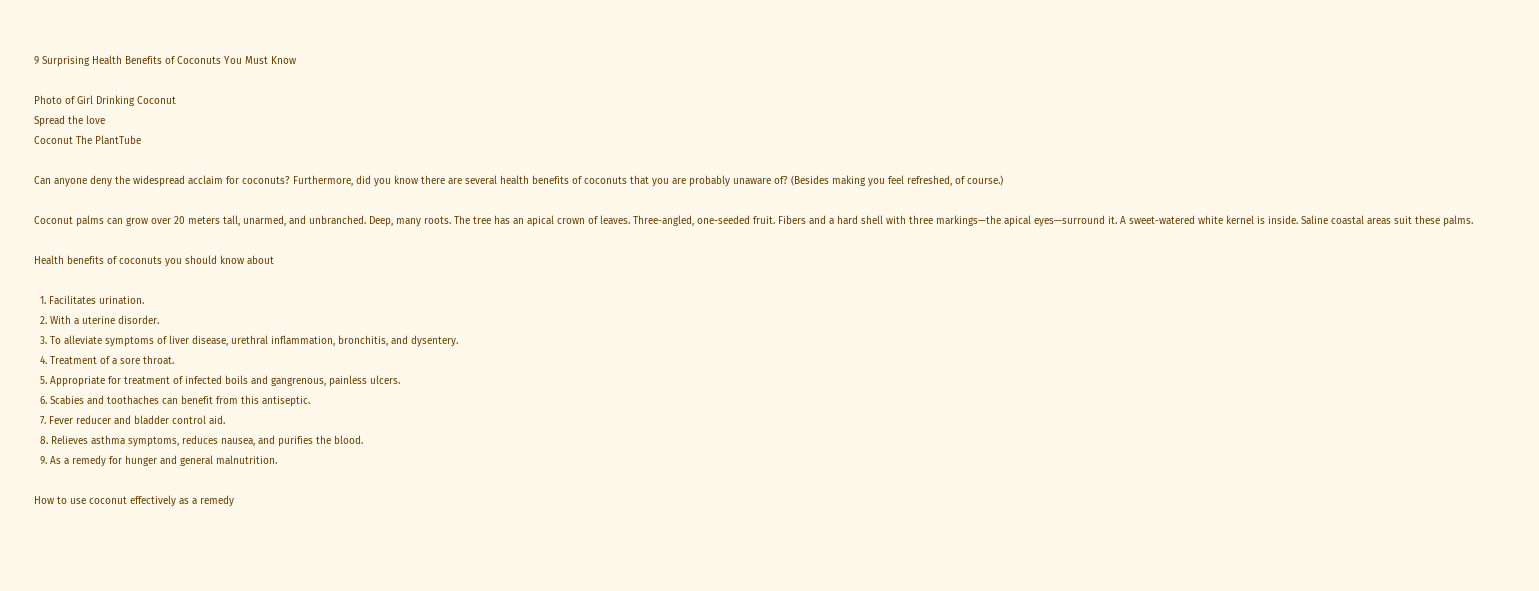9 Surprising Health Benefits of Coconuts You Must Know

Photo of Girl Drinking Coconut
Spread the love
Coconut The PlantTube

Can anyone deny the widespread acclaim for coconuts? Furthermore, did you know there are several health benefits of coconuts that you are probably unaware of? (Besides making you feel refreshed, of course.)

Coconut palms can grow over 20 meters tall, unarmed, and unbranched. Deep, many roots. The tree has an apical crown of leaves. Three-angled, one-seeded fruit. Fibers and a hard shell with three markings—the apical eyes—surround it. A sweet-watered white kernel is inside. Saline coastal areas suit these palms.

Health benefits of coconuts you should know about

  1. Facilitates urination.
  2. With a uterine disorder.
  3. To alleviate symptoms of liver disease, urethral inflammation, bronchitis, and dysentery.
  4. Treatment of a sore throat.
  5. Appropriate for treatment of infected boils and gangrenous, painless ulcers.
  6. Scabies and toothaches can benefit from this antiseptic.
  7. Fever reducer and bladder control aid.
  8. Relieves asthma symptoms, reduces nausea, and purifies the blood.
  9. As a remedy for hunger and general malnutrition.

How to use coconut effectively as a remedy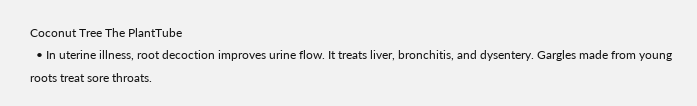Coconut Tree The PlantTube
  • In uterine illness, root decoction improves urine flow. It treats liver, bronchitis, and dysentery. Gargles made from young roots treat sore throats.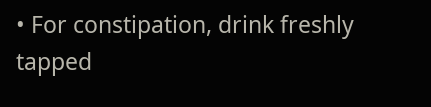• For constipation, drink freshly tapped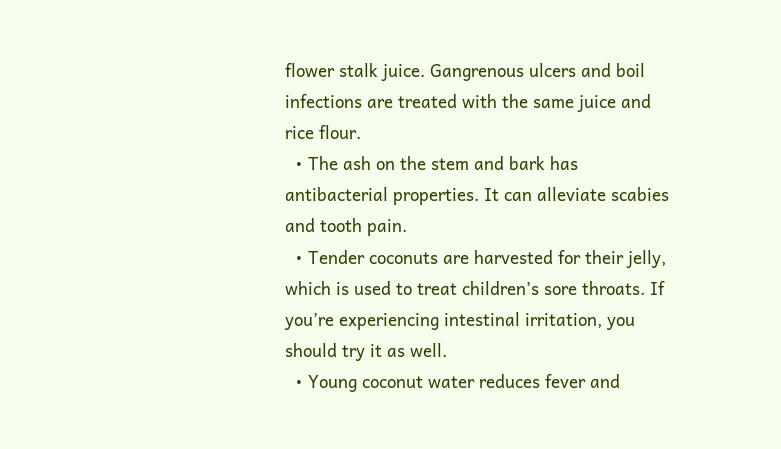flower stalk juice. Gangrenous ulcers and boil infections are treated with the same juice and rice flour.
  • The ash on the stem and bark has antibacterial properties. It can alleviate scabies and tooth pain.
  • Tender coconuts are harvested for their jelly, which is used to treat children’s sore throats. If you’re experiencing intestinal irritation, you should try it as well.
  • Young coconut water reduces fever and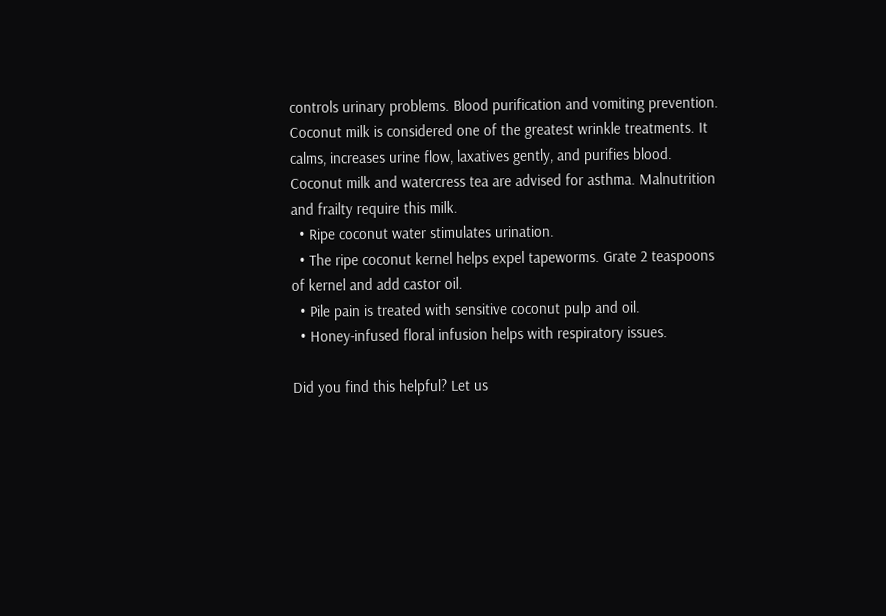controls urinary problems. Blood purification and vomiting prevention. Coconut milk is considered one of the greatest wrinkle treatments. It calms, increases urine flow, laxatives gently, and purifies blood. Coconut milk and watercress tea are advised for asthma. Malnutrition and frailty require this milk.
  • Ripe coconut water stimulates urination.
  • The ripe coconut kernel helps expel tapeworms. Grate 2 teaspoons of kernel and add castor oil.
  • Pile pain is treated with sensitive coconut pulp and oil.
  • Honey-infused floral infusion helps with respiratory issues.

Did you find this helpful? Let us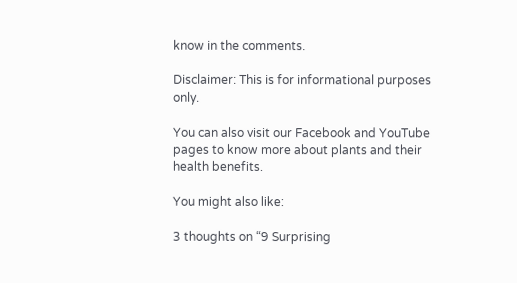know in the comments.

Disclaimer: This is for informational purposes only.

You can also visit our Facebook and YouTube pages to know more about plants and their health benefits.

You might also like:

3 thoughts on “9 Surprising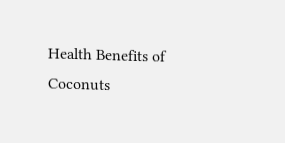Health Benefits of Coconuts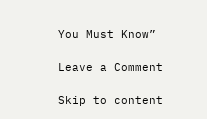You Must Know”

Leave a Comment

Skip to content